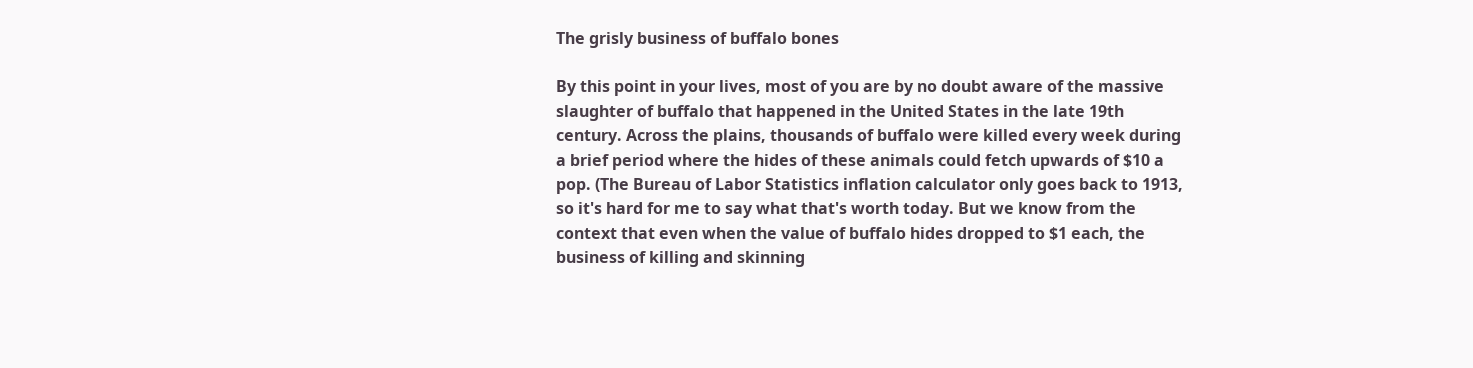The grisly business of buffalo bones

By this point in your lives, most of you are by no doubt aware of the massive slaughter of buffalo that happened in the United States in the late 19th century. Across the plains, thousands of buffalo were killed every week during a brief period where the hides of these animals could fetch upwards of $10 a pop. (The Bureau of Labor Statistics inflation calculator only goes back to 1913, so it's hard for me to say what that's worth today. But we know from the context that even when the value of buffalo hides dropped to $1 each, the business of killing and skinning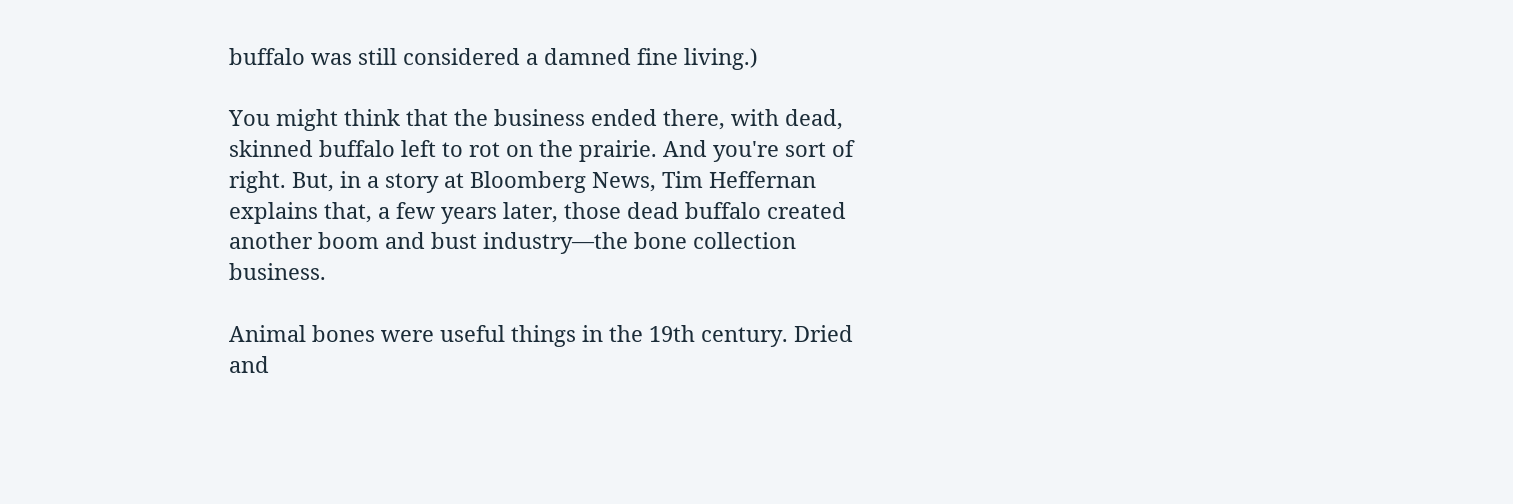buffalo was still considered a damned fine living.)

You might think that the business ended there, with dead, skinned buffalo left to rot on the prairie. And you're sort of right. But, in a story at Bloomberg News, Tim Heffernan explains that, a few years later, those dead buffalo created another boom and bust industry—the bone collection business.

Animal bones were useful things in the 19th century. Dried and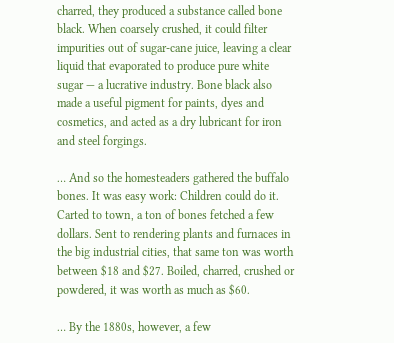charred, they produced a substance called bone black. When coarsely crushed, it could filter impurities out of sugar-cane juice, leaving a clear liquid that evaporated to produce pure white sugar — a lucrative industry. Bone black also made a useful pigment for paints, dyes and cosmetics, and acted as a dry lubricant for iron and steel forgings.

… And so the homesteaders gathered the buffalo bones. It was easy work: Children could do it. Carted to town, a ton of bones fetched a few dollars. Sent to rendering plants and furnaces in the big industrial cities, that same ton was worth between $18 and $27. Boiled, charred, crushed or powdered, it was worth as much as $60.

… By the 1880s, however, a few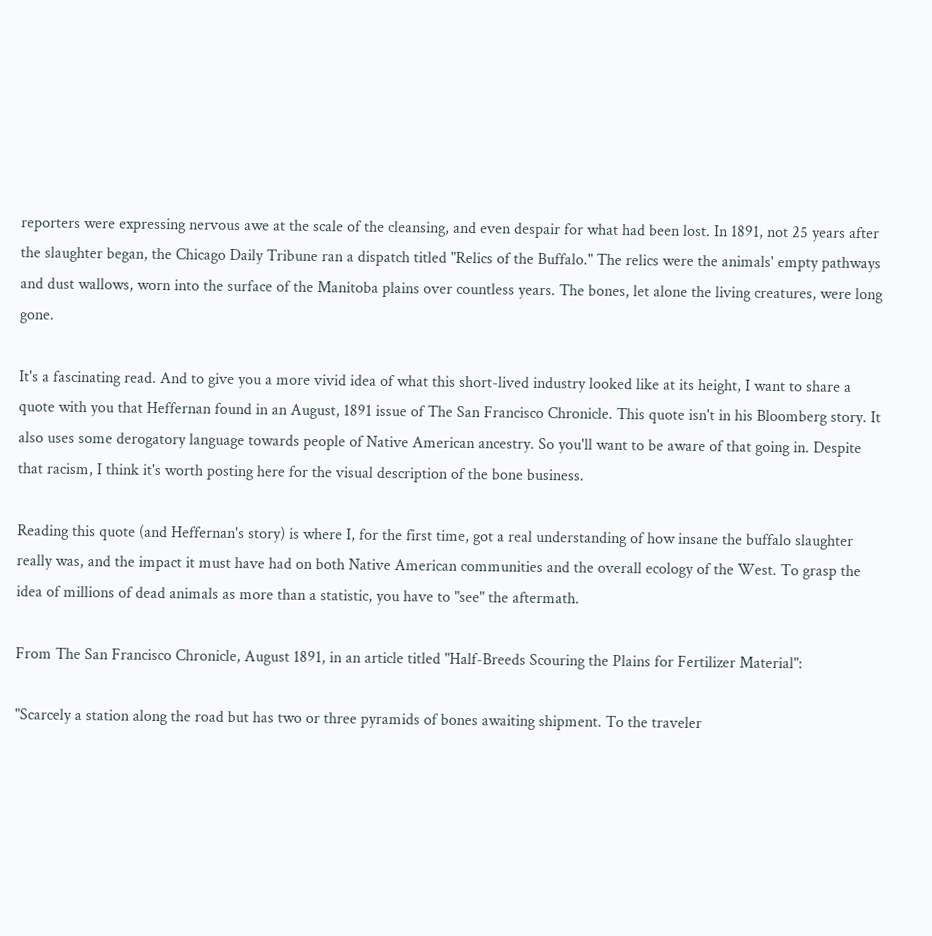reporters were expressing nervous awe at the scale of the cleansing, and even despair for what had been lost. In 1891, not 25 years after the slaughter began, the Chicago Daily Tribune ran a dispatch titled "Relics of the Buffalo." The relics were the animals' empty pathways and dust wallows, worn into the surface of the Manitoba plains over countless years. The bones, let alone the living creatures, were long gone.

It's a fascinating read. And to give you a more vivid idea of what this short-lived industry looked like at its height, I want to share a quote with you that Heffernan found in an August, 1891 issue of The San Francisco Chronicle. This quote isn't in his Bloomberg story. It also uses some derogatory language towards people of Native American ancestry. So you'll want to be aware of that going in. Despite that racism, I think it's worth posting here for the visual description of the bone business.

Reading this quote (and Heffernan's story) is where I, for the first time, got a real understanding of how insane the buffalo slaughter really was, and the impact it must have had on both Native American communities and the overall ecology of the West. To grasp the idea of millions of dead animals as more than a statistic, you have to "see" the aftermath.

From The San Francisco Chronicle, August 1891, in an article titled "Half-Breeds Scouring the Plains for Fertilizer Material":

"Scarcely a station along the road but has two or three pyramids of bones awaiting shipment. To the traveler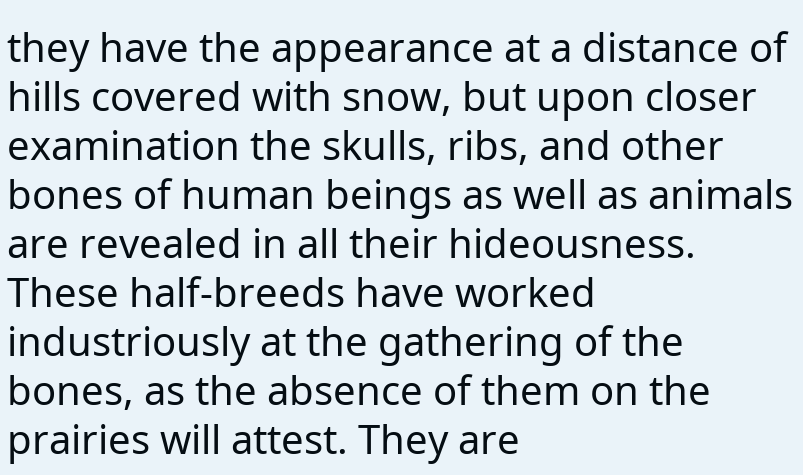they have the appearance at a distance of hills covered with snow, but upon closer examination the skulls, ribs, and other bones of human beings as well as animals are revealed in all their hideousness. These half-breeds have worked industriously at the gathering of the bones, as the absence of them on the prairies will attest. They are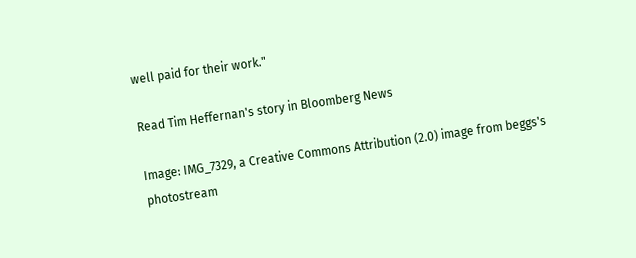well paid for their work."

Read Tim Heffernan's story in Bloomberg News

Image: IMG_7329, a Creative Commons Attribution (2.0) image from beggs's photostream